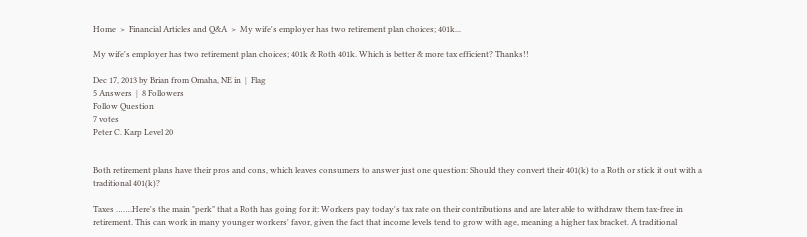Home  >  Financial Articles and Q&A  >  My wife's employer has two retirement plan choices; 401k...

My wife's employer has two retirement plan choices; 401k & Roth 401k. Which is better & more tax efficient? Thanks!!

Dec 17, 2013 by Brian from Omaha, NE in  |  Flag
5 Answers  |  8 Followers
Follow Question
7 votes
Peter C. Karp Level 20


Both retirement plans have their pros and cons, which leaves consumers to answer just one question: Should they convert their 401(k) to a Roth or stick it out with a traditional 401(k)?

Taxes …….Here's the main "perk" that a Roth has going for it: Workers pay today's tax rate on their contributions and are later able to withdraw them tax-free in retirement. This can work in many younger workers' favor, given the fact that income levels tend to grow with age, meaning a higher tax bracket. A traditional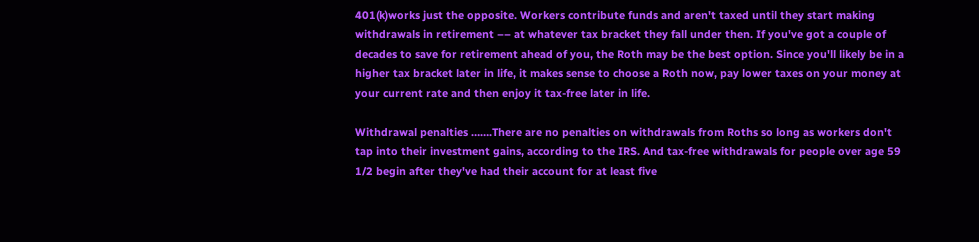401(k)works just the opposite. Workers contribute funds and aren't taxed until they start making withdrawals in retirement –– at whatever tax bracket they fall under then. If you've got a couple of decades to save for retirement ahead of you, the Roth may be the best option. Since you'll likely be in a higher tax bracket later in life, it makes sense to choose a Roth now, pay lower taxes on your money at your current rate and then enjoy it tax-free later in life.

Withdrawal penalties …….There are no penalties on withdrawals from Roths so long as workers don't tap into their investment gains, according to the IRS. And tax-free withdrawals for people over age 59 1/2 begin after they've had their account for at least five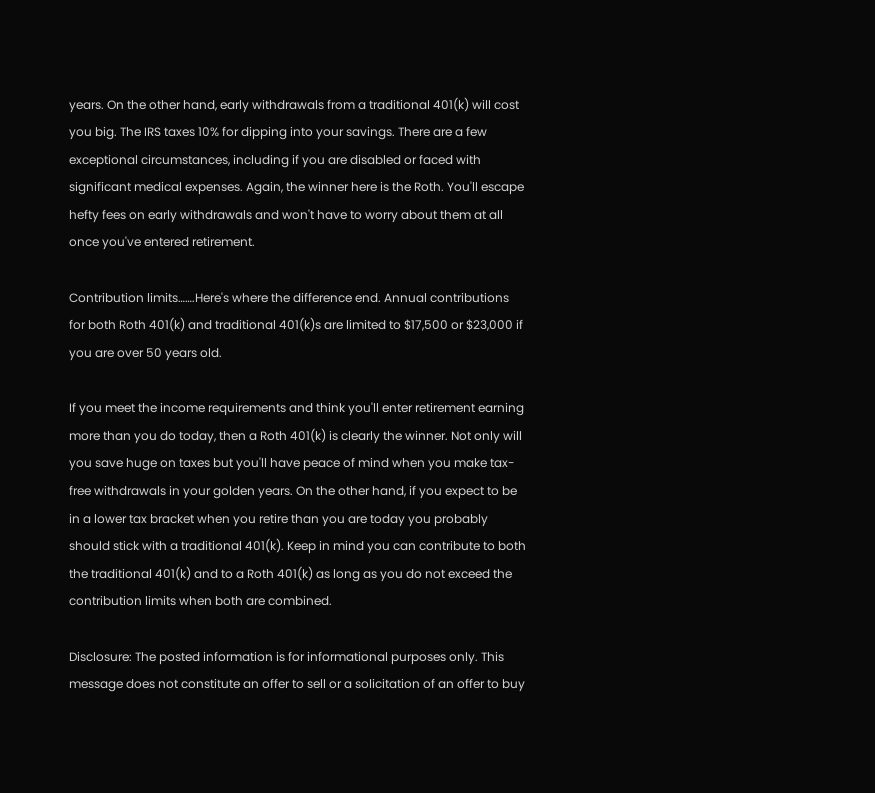years. On the other hand, early withdrawals from a traditional 401(k) will cost you big. The IRS taxes 10% for dipping into your savings. There are a few exceptional circumstances, including if you are disabled or faced with significant medical expenses. Again, the winner here is the Roth. You'll escape hefty fees on early withdrawals and won't have to worry about them at all once you've entered retirement.

Contribution limits…….Here's where the difference end. Annual contributions for both Roth 401(k) and traditional 401(k)s are limited to $17,500 or $23,000 if you are over 50 years old.

If you meet the income requirements and think you'll enter retirement earning more than you do today, then a Roth 401(k) is clearly the winner. Not only will you save huge on taxes but you'll have peace of mind when you make tax-free withdrawals in your golden years. On the other hand, if you expect to be in a lower tax bracket when you retire than you are today you probably should stick with a traditional 401(k). Keep in mind you can contribute to both the traditional 401(k) and to a Roth 401(k) as long as you do not exceed the contribution limits when both are combined.

Disclosure: The posted information is for informational purposes only. This message does not constitute an offer to sell or a solicitation of an offer to buy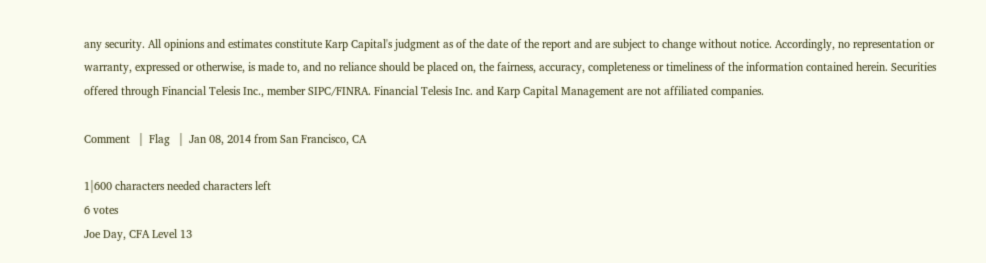any security. All opinions and estimates constitute Karp Capital's judgment as of the date of the report and are subject to change without notice. Accordingly, no representation or warranty, expressed or otherwise, is made to, and no reliance should be placed on, the fairness, accuracy, completeness or timeliness of the information contained herein. Securities offered through Financial Telesis Inc., member SIPC/FINRA. Financial Telesis Inc. and Karp Capital Management are not affiliated companies.

Comment   |  Flag   |  Jan 08, 2014 from San Francisco, CA

1|600 characters needed characters left
6 votes
Joe Day, CFA Level 13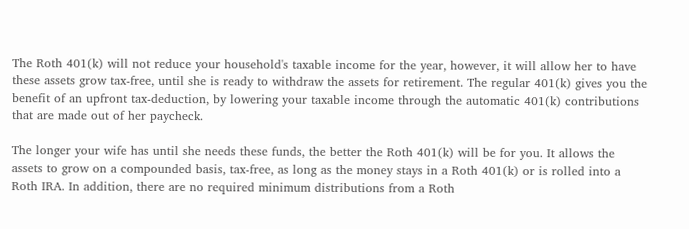The Roth 401(k) will not reduce your household's taxable income for the year, however, it will allow her to have these assets grow tax-free, until she is ready to withdraw the assets for retirement. The regular 401(k) gives you the benefit of an upfront tax-deduction, by lowering your taxable income through the automatic 401(k) contributions that are made out of her paycheck.

The longer your wife has until she needs these funds, the better the Roth 401(k) will be for you. It allows the assets to grow on a compounded basis, tax-free, as long as the money stays in a Roth 401(k) or is rolled into a Roth IRA. In addition, there are no required minimum distributions from a Roth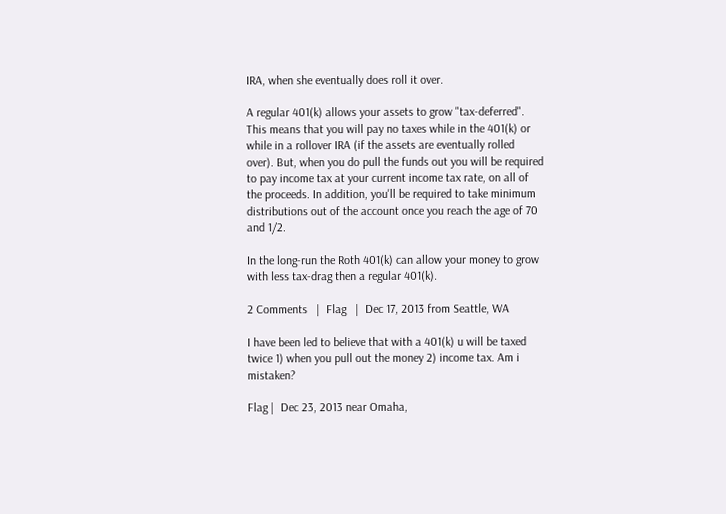IRA, when she eventually does roll it over.

A regular 401(k) allows your assets to grow "tax-deferred". This means that you will pay no taxes while in the 401(k) or while in a rollover IRA (if the assets are eventually rolled over). But, when you do pull the funds out you will be required to pay income tax at your current income tax rate, on all of the proceeds. In addition, you'll be required to take minimum distributions out of the account once you reach the age of 70 and 1/2.

In the long-run the Roth 401(k) can allow your money to grow with less tax-drag then a regular 401(k).

2 Comments   |  Flag   |  Dec 17, 2013 from Seattle, WA

I have been led to believe that with a 401(k) u will be taxed twice 1) when you pull out the money 2) income tax. Am i mistaken?

Flag |  Dec 23, 2013 near Omaha,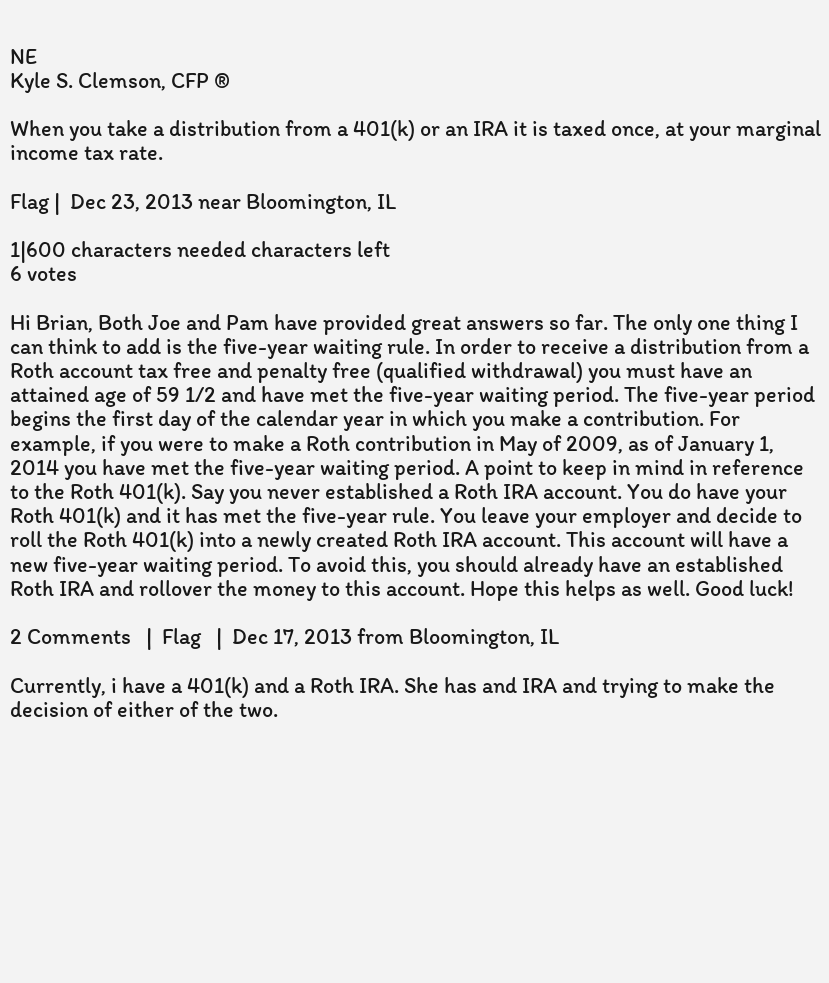NE
Kyle S. Clemson, CFP ®

When you take a distribution from a 401(k) or an IRA it is taxed once, at your marginal income tax rate.

Flag |  Dec 23, 2013 near Bloomington, IL

1|600 characters needed characters left
6 votes

Hi Brian, Both Joe and Pam have provided great answers so far. The only one thing I can think to add is the five-year waiting rule. In order to receive a distribution from a Roth account tax free and penalty free (qualified withdrawal) you must have an attained age of 59 1/2 and have met the five-year waiting period. The five-year period begins the first day of the calendar year in which you make a contribution. For example, if you were to make a Roth contribution in May of 2009, as of January 1, 2014 you have met the five-year waiting period. A point to keep in mind in reference to the Roth 401(k). Say you never established a Roth IRA account. You do have your Roth 401(k) and it has met the five-year rule. You leave your employer and decide to roll the Roth 401(k) into a newly created Roth IRA account. This account will have a new five-year waiting period. To avoid this, you should already have an established Roth IRA and rollover the money to this account. Hope this helps as well. Good luck!

2 Comments   |  Flag   |  Dec 17, 2013 from Bloomington, IL

Currently, i have a 401(k) and a Roth IRA. She has and IRA and trying to make the decision of either of the two.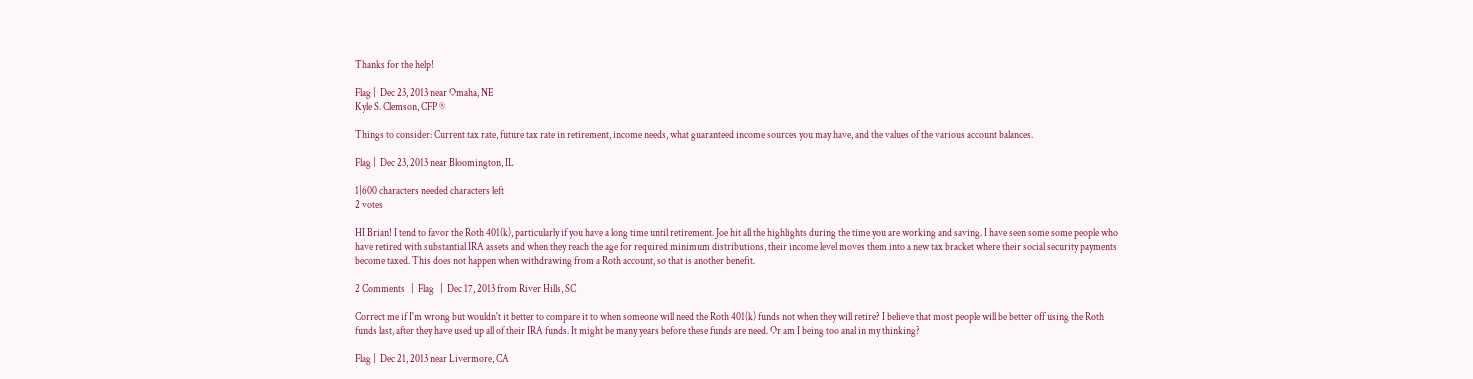Thanks for the help!

Flag |  Dec 23, 2013 near Omaha, NE
Kyle S. Clemson, CFP ®

Things to consider: Current tax rate, future tax rate in retirement, income needs, what guaranteed income sources you may have, and the values of the various account balances.

Flag |  Dec 23, 2013 near Bloomington, IL

1|600 characters needed characters left
2 votes

HI Brian! I tend to favor the Roth 401(k), particularly if you have a long time until retirement. Joe hit all the highlights during the time you are working and saving. I have seen some some people who have retired with substantial IRA assets and when they reach the age for required minimum distributions, their income level moves them into a new tax bracket where their social security payments become taxed. This does not happen when withdrawing from a Roth account, so that is another benefit.

2 Comments   |  Flag   |  Dec 17, 2013 from River Hills, SC

Correct me if I'm wrong but wouldn't it better to compare it to when someone will need the Roth 401(k) funds not when they will retire? I believe that most people will be better off using the Roth funds last, after they have used up all of their IRA funds. It might be many years before these funds are need. Or am I being too anal in my thinking?

Flag |  Dec 21, 2013 near Livermore, CA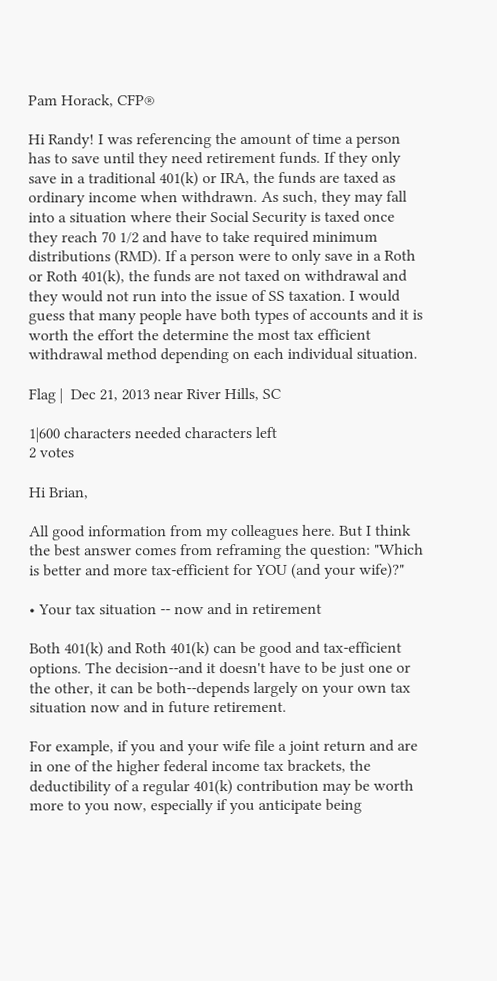Pam Horack, CFP®

Hi Randy! I was referencing the amount of time a person has to save until they need retirement funds. If they only save in a traditional 401(k) or IRA, the funds are taxed as ordinary income when withdrawn. As such, they may fall into a situation where their Social Security is taxed once they reach 70 1/2 and have to take required minimum distributions (RMD). If a person were to only save in a Roth or Roth 401(k), the funds are not taxed on withdrawal and they would not run into the issue of SS taxation. I would guess that many people have both types of accounts and it is worth the effort the determine the most tax efficient withdrawal method depending on each individual situation.

Flag |  Dec 21, 2013 near River Hills, SC

1|600 characters needed characters left
2 votes

Hi Brian,

All good information from my colleagues here. But I think the best answer comes from reframing the question: "Which is better and more tax-efficient for YOU (and your wife)?"

• Your tax situation -- now and in retirement

Both 401(k) and Roth 401(k) can be good and tax-efficient options. The decision--and it doesn't have to be just one or the other, it can be both--depends largely on your own tax situation now and in future retirement.

For example, if you and your wife file a joint return and are in one of the higher federal income tax brackets, the deductibility of a regular 401(k) contribution may be worth more to you now, especially if you anticipate being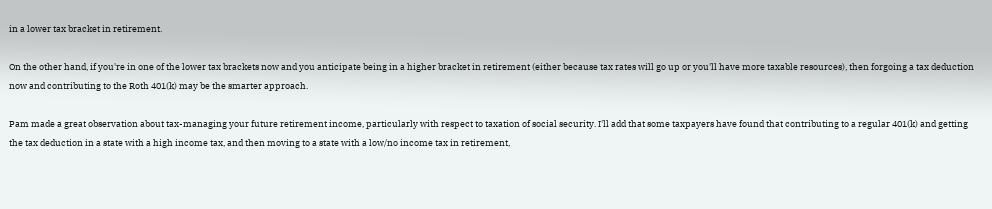in a lower tax bracket in retirement.

On the other hand, if you're in one of the lower tax brackets now and you anticipate being in a higher bracket in retirement (either because tax rates will go up or you'll have more taxable resources), then forgoing a tax deduction now and contributing to the Roth 401(k) may be the smarter approach.

Pam made a great observation about tax-managing your future retirement income, particularly with respect to taxation of social security. I'll add that some taxpayers have found that contributing to a regular 401(k) and getting the tax deduction in a state with a high income tax, and then moving to a state with a low/no income tax in retirement,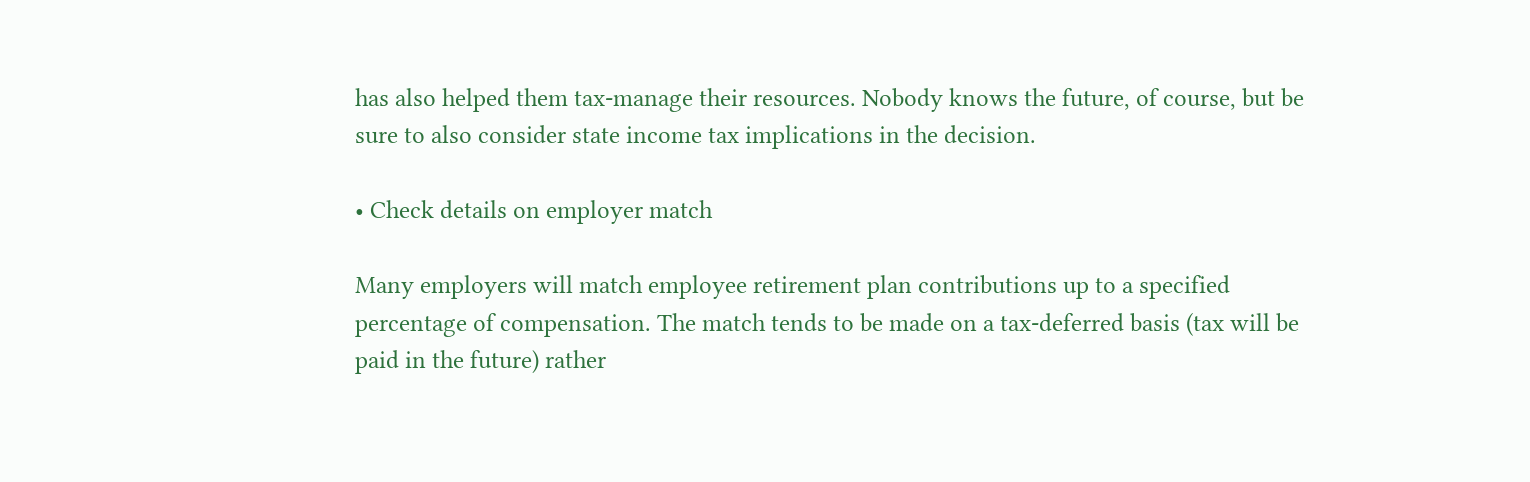has also helped them tax-manage their resources. Nobody knows the future, of course, but be sure to also consider state income tax implications in the decision.

• Check details on employer match

Many employers will match employee retirement plan contributions up to a specified percentage of compensation. The match tends to be made on a tax-deferred basis (tax will be paid in the future) rather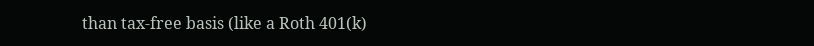than tax-free basis (like a Roth 401(k)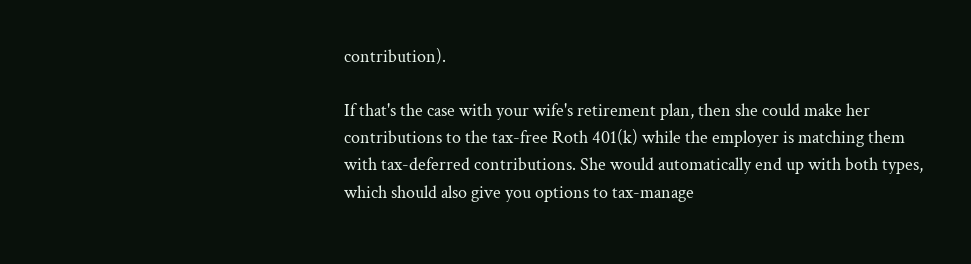contribution).

If that's the case with your wife's retirement plan, then she could make her contributions to the tax-free Roth 401(k) while the employer is matching them with tax-deferred contributions. She would automatically end up with both types, which should also give you options to tax-manage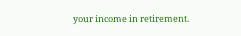your income in retirement.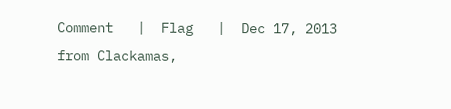Comment   |  Flag   |  Dec 17, 2013 from Clackamas,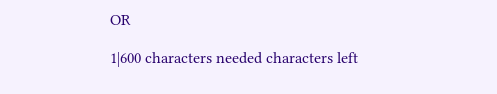OR

1|600 characters needed characters left